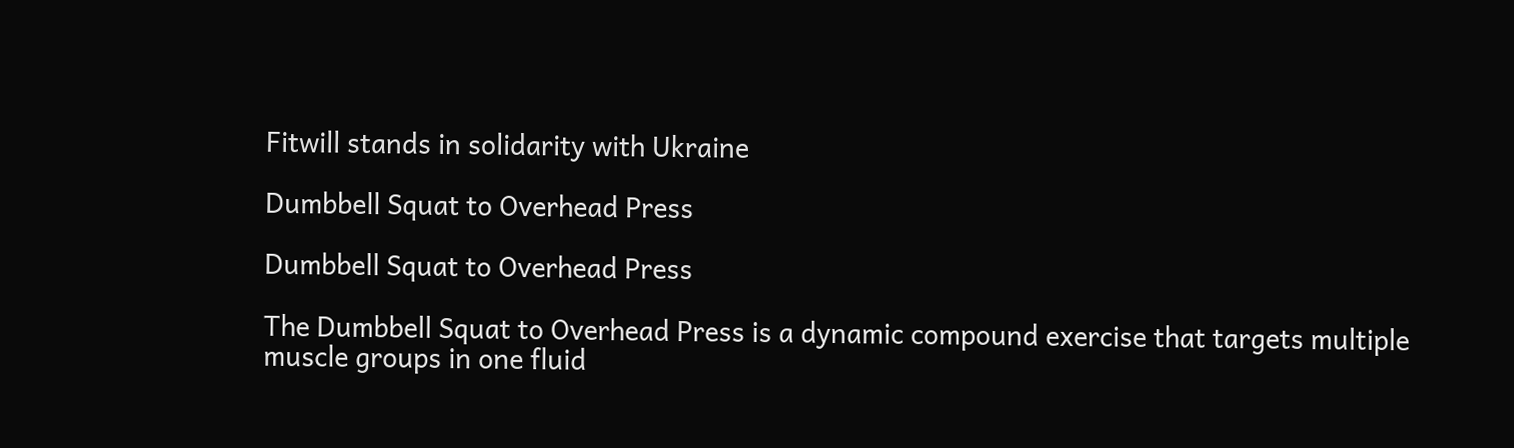Fitwill stands in solidarity with Ukraine

Dumbbell Squat to Overhead Press

Dumbbell Squat to Overhead Press

The Dumbbell Squat to Overhead Press is a dynamic compound exercise that targets multiple muscle groups in one fluid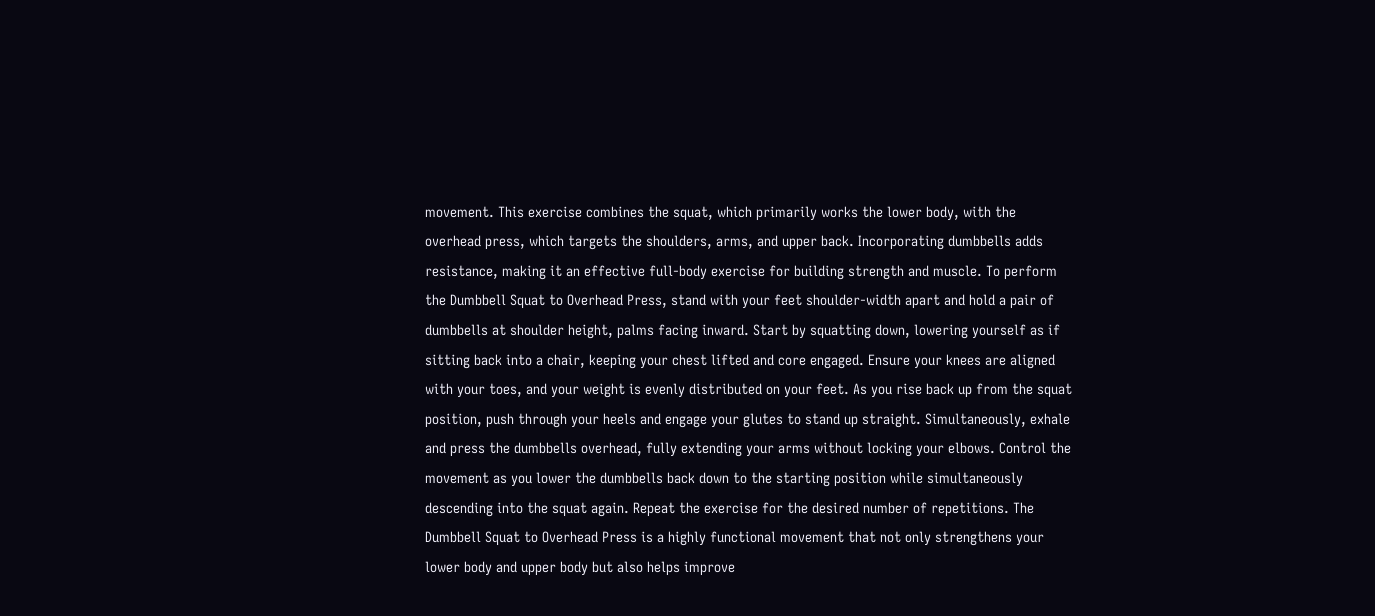movement. This exercise combines the squat, which primarily works the lower body, with the overhead press, which targets the shoulders, arms, and upper back. Incorporating dumbbells adds resistance, making it an effective full-body exercise for building strength and muscle. To perform the Dumbbell Squat to Overhead Press, stand with your feet shoulder-width apart and hold a pair of dumbbells at shoulder height, palms facing inward. Start by squatting down, lowering yourself as if sitting back into a chair, keeping your chest lifted and core engaged. Ensure your knees are aligned with your toes, and your weight is evenly distributed on your feet. As you rise back up from the squat position, push through your heels and engage your glutes to stand up straight. Simultaneously, exhale and press the dumbbells overhead, fully extending your arms without locking your elbows. Control the movement as you lower the dumbbells back down to the starting position while simultaneously descending into the squat again. Repeat the exercise for the desired number of repetitions. The Dumbbell Squat to Overhead Press is a highly functional movement that not only strengthens your lower body and upper body but also helps improve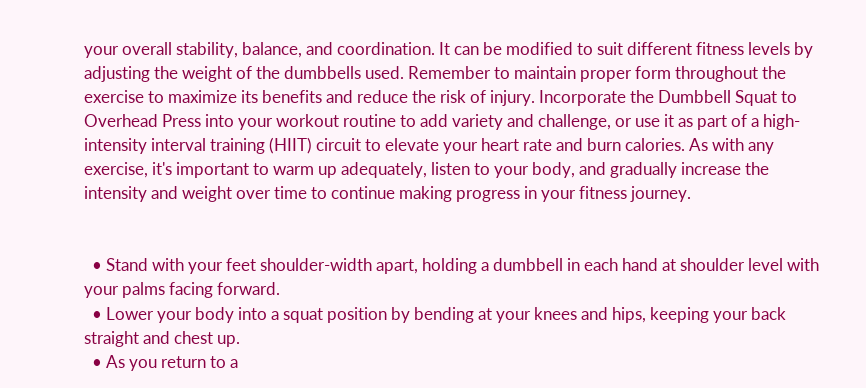your overall stability, balance, and coordination. It can be modified to suit different fitness levels by adjusting the weight of the dumbbells used. Remember to maintain proper form throughout the exercise to maximize its benefits and reduce the risk of injury. Incorporate the Dumbbell Squat to Overhead Press into your workout routine to add variety and challenge, or use it as part of a high-intensity interval training (HIIT) circuit to elevate your heart rate and burn calories. As with any exercise, it's important to warm up adequately, listen to your body, and gradually increase the intensity and weight over time to continue making progress in your fitness journey.


  • Stand with your feet shoulder-width apart, holding a dumbbell in each hand at shoulder level with your palms facing forward.
  • Lower your body into a squat position by bending at your knees and hips, keeping your back straight and chest up.
  • As you return to a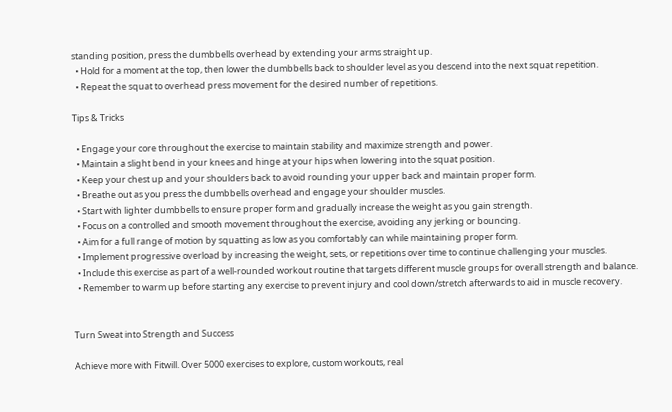standing position, press the dumbbells overhead by extending your arms straight up.
  • Hold for a moment at the top, then lower the dumbbells back to shoulder level as you descend into the next squat repetition.
  • Repeat the squat to overhead press movement for the desired number of repetitions.

Tips & Tricks

  • Engage your core throughout the exercise to maintain stability and maximize strength and power.
  • Maintain a slight bend in your knees and hinge at your hips when lowering into the squat position.
  • Keep your chest up and your shoulders back to avoid rounding your upper back and maintain proper form.
  • Breathe out as you press the dumbbells overhead and engage your shoulder muscles.
  • Start with lighter dumbbells to ensure proper form and gradually increase the weight as you gain strength.
  • Focus on a controlled and smooth movement throughout the exercise, avoiding any jerking or bouncing.
  • Aim for a full range of motion by squatting as low as you comfortably can while maintaining proper form.
  • Implement progressive overload by increasing the weight, sets, or repetitions over time to continue challenging your muscles.
  • Include this exercise as part of a well-rounded workout routine that targets different muscle groups for overall strength and balance.
  • Remember to warm up before starting any exercise to prevent injury and cool down/stretch afterwards to aid in muscle recovery.


Turn Sweat into Strength and Success

Achieve more with Fitwill. Over 5000 exercises to explore, custom workouts, real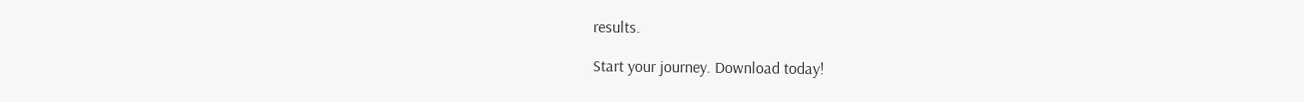results.

Start your journey. Download today!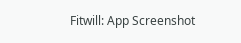Fitwill: App Screenshot